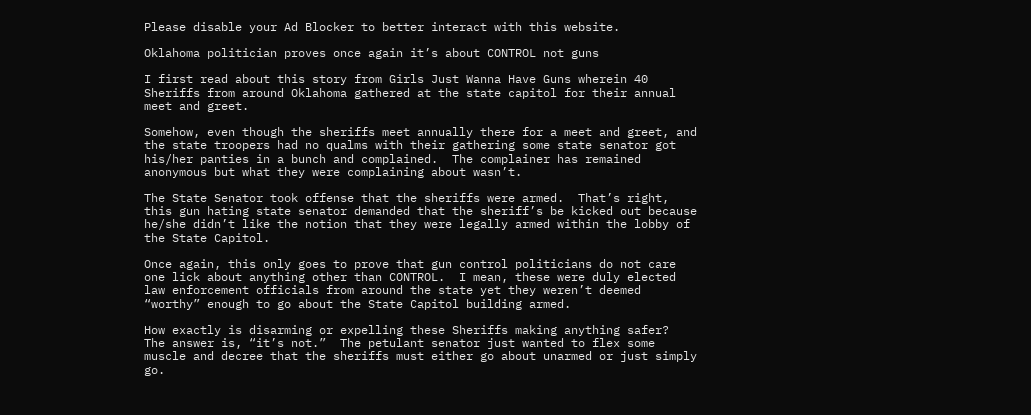Please disable your Ad Blocker to better interact with this website.

Oklahoma politician proves once again it’s about CONTROL not guns

I first read about this story from Girls Just Wanna Have Guns wherein 40 Sheriffs from around Oklahoma gathered at the state capitol for their annual meet and greet.

Somehow, even though the sheriffs meet annually there for a meet and greet, and the state troopers had no qualms with their gathering some state senator got his/her panties in a bunch and complained.  The complainer has remained anonymous but what they were complaining about wasn’t.

The State Senator took offense that the sheriffs were armed.  That’s right, this gun hating state senator demanded that the sheriff’s be kicked out because he/she didn’t like the notion that they were legally armed within the lobby of the State Capitol.

Once again, this only goes to prove that gun control politicians do not care one lick about anything other than CONTROL.  I mean, these were duly elected law enforcement officials from around the state yet they weren’t deemed “worthy” enough to go about the State Capitol building armed.

How exactly is disarming or expelling these Sheriffs making anything safer?  The answer is, “it’s not.”  The petulant senator just wanted to flex some muscle and decree that the sheriffs must either go about unarmed or just simply go.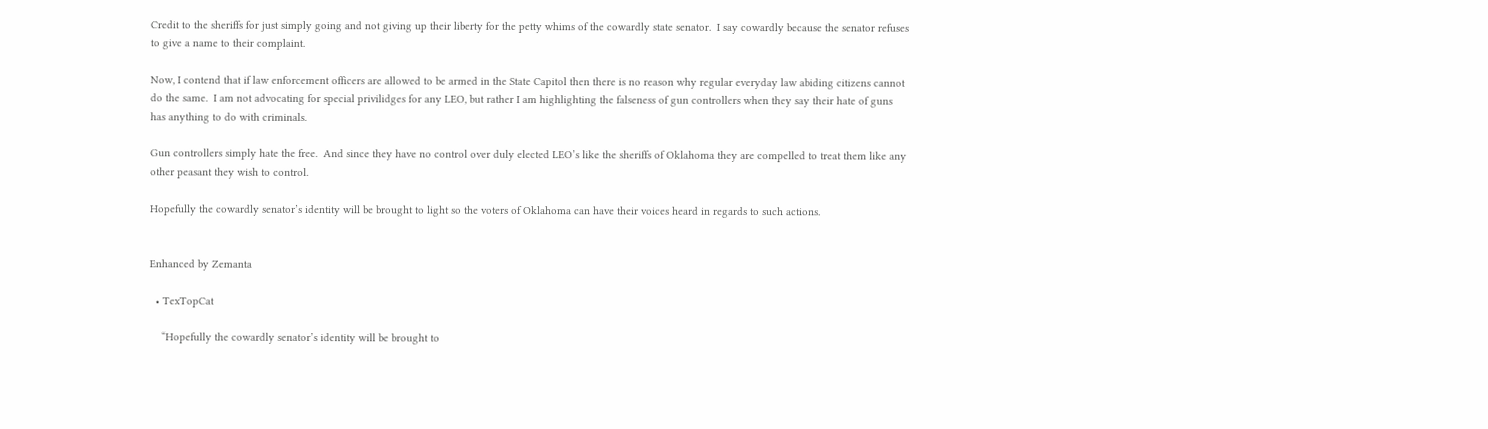Credit to the sheriffs for just simply going and not giving up their liberty for the petty whims of the cowardly state senator.  I say cowardly because the senator refuses to give a name to their complaint.

Now, I contend that if law enforcement officers are allowed to be armed in the State Capitol then there is no reason why regular everyday law abiding citizens cannot do the same.  I am not advocating for special privilidges for any LEO, but rather I am highlighting the falseness of gun controllers when they say their hate of guns has anything to do with criminals.

Gun controllers simply hate the free.  And since they have no control over duly elected LEO’s like the sheriffs of Oklahoma they are compelled to treat them like any other peasant they wish to control.

Hopefully the cowardly senator’s identity will be brought to light so the voters of Oklahoma can have their voices heard in regards to such actions.


Enhanced by Zemanta

  • TexTopCat

    “Hopefully the cowardly senator’s identity will be brought to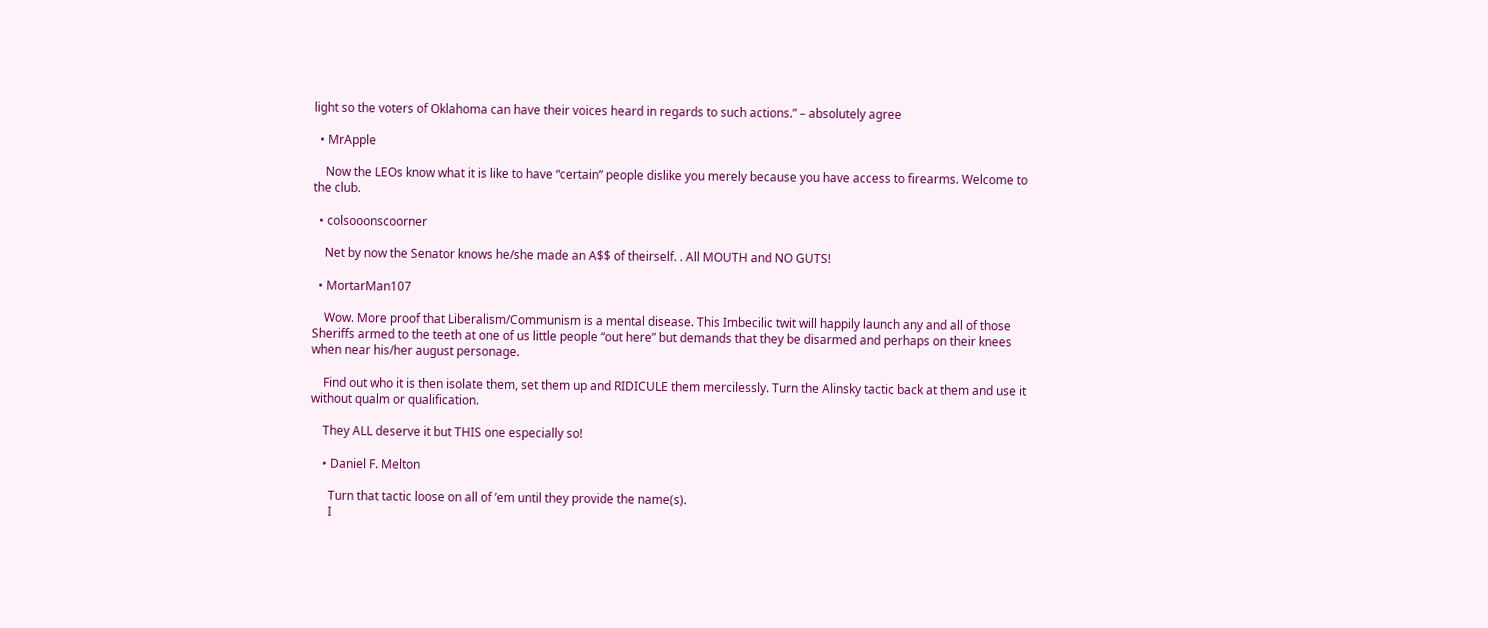light so the voters of Oklahoma can have their voices heard in regards to such actions.” – absolutely agree

  • MrApple

    Now the LEOs know what it is like to have “certain” people dislike you merely because you have access to firearms. Welcome to the club.

  • colsooonscoorner

    Net by now the Senator knows he/she made an A$$ of theirself. . All MOUTH and NO GUTS!

  • MortarMan107

    Wow. More proof that Liberalism/Communism is a mental disease. This Imbecilic twit will happily launch any and all of those Sheriffs armed to the teeth at one of us little people “out here” but demands that they be disarmed and perhaps on their knees when near his/her august personage.

    Find out who it is then isolate them, set them up and RIDICULE them mercilessly. Turn the Alinsky tactic back at them and use it without qualm or qualification.

    They ALL deserve it but THIS one especially so!

    • Daniel F. Melton

      Turn that tactic loose on all of ’em until they provide the name(s).
      I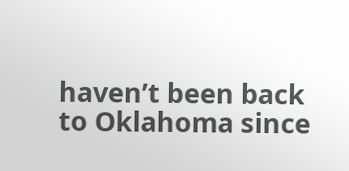haven’t been back to Oklahoma since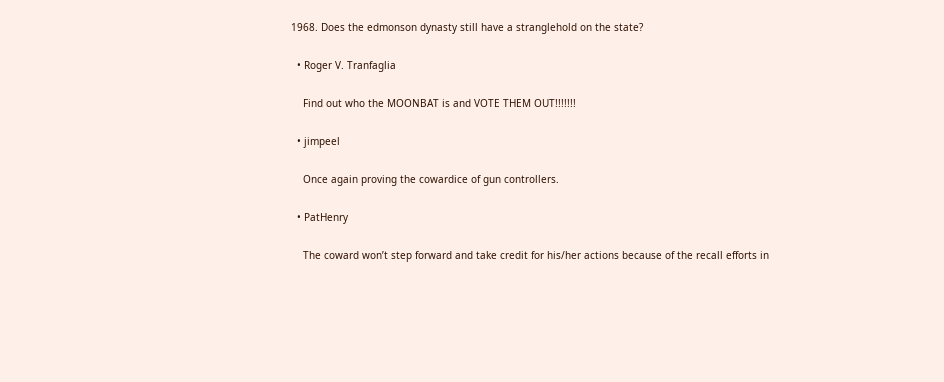1968. Does the edmonson dynasty still have a stranglehold on the state?

  • Roger V. Tranfaglia

    Find out who the MOONBAT is and VOTE THEM OUT!!!!!!!

  • jimpeel

    Once again proving the cowardice of gun controllers.

  • PatHenry

    The coward won’t step forward and take credit for his/her actions because of the recall efforts in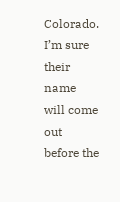Colorado. I’m sure their name will come out before the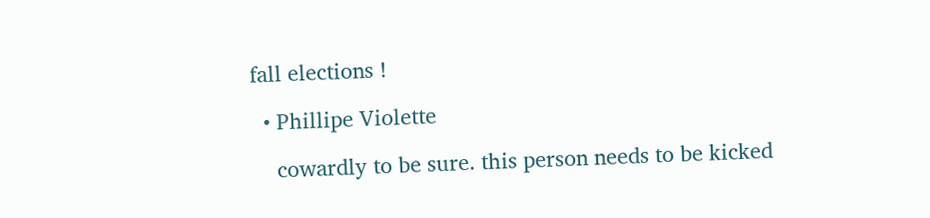fall elections !

  • Phillipe Violette

    cowardly to be sure. this person needs to be kicked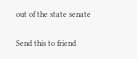out of the state senate

Send this to friend